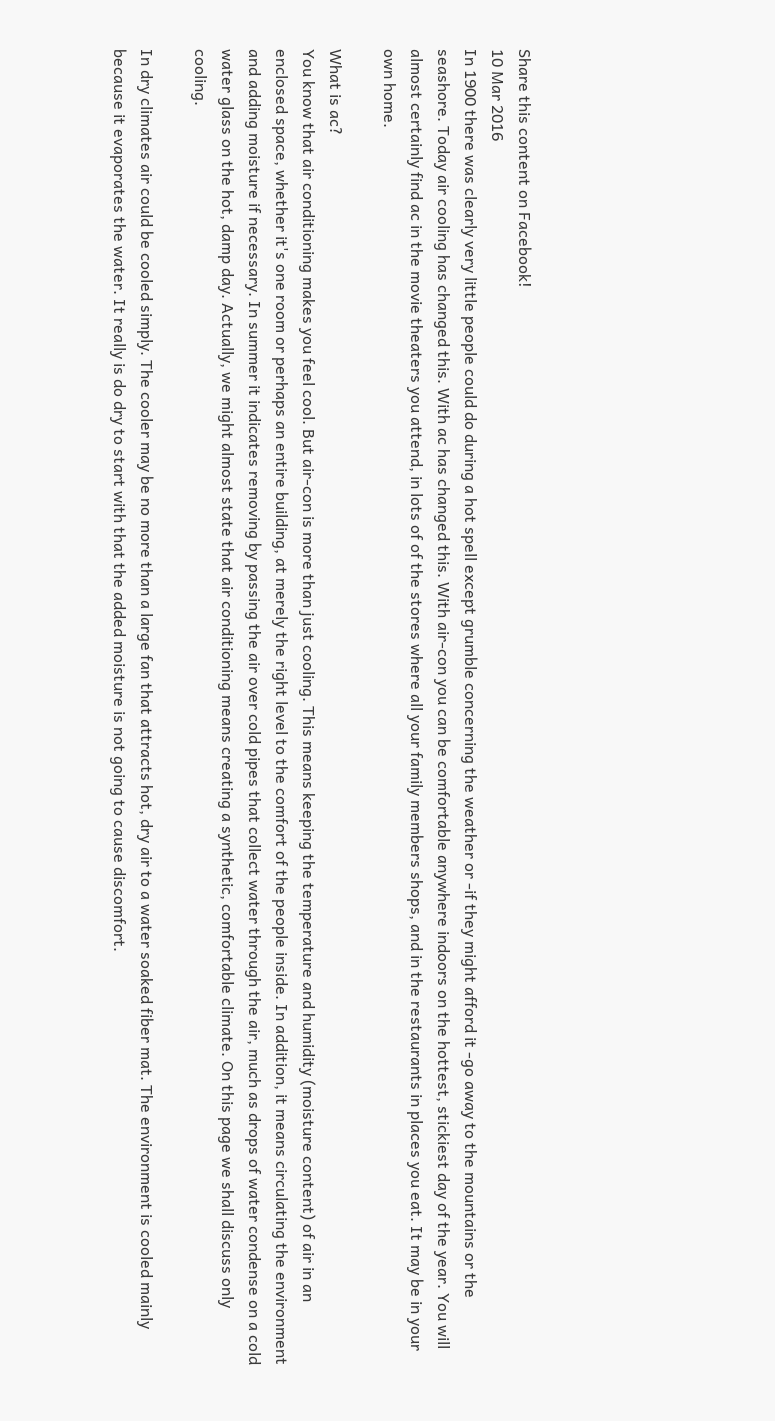Share this content on Facebook!
10 Mar 2016
In 1900 there was clearly very little people could do during a hot spell except grumble concerning the weather or -if they might afford it -go away to the mountains or the seashore. Today air cooling has changed this. With ac has changed this. With air-con you can be comfortable anywhere indoors on the hottest, stickiest day of the year. You will almost certainly find ac in the movie theaters you attend, in lots of of the stores where all your family members shops, and in the restaurants in places you eat. It may be in your own home.

What is ac?
You know that air conditioning makes you feel cool. But air-con is more than just cooling. This means keeping the temperature and humidity (moisture content) of air in an enclosed space, whether it's one room or perhaps an entire building, at merely the right level to the comfort of the people inside. In addition, it means circulating the environment and adding moisture if necessary. In summer it indicates removing by passing the air over cold pipes that collect water through the air, much as drops of water condense on a cold water glass on the hot, damp day. Actually, we might almost state that air conditioning means creating a synthetic, comfortable climate. On this page we shall discuss only cooling.

In dry climates air could be cooled simply. The cooler may be no more than a large fan that attracts hot, dry air to a water soaked fiber mat. The environment is cooled mainly because it evaporates the water. It really is do dry to start with that the added moisture is not going to cause discomfort.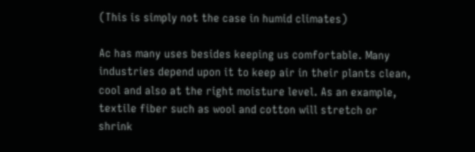(This is simply not the case in humid climates)

Ac has many uses besides keeping us comfortable. Many industries depend upon it to keep air in their plants clean, cool and also at the right moisture level. As an example, textile fiber such as wool and cotton will stretch or shrink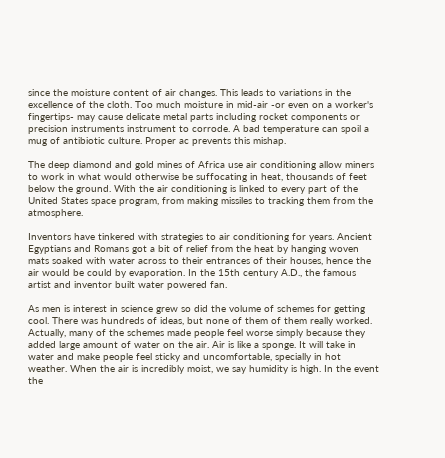since the moisture content of air changes. This leads to variations in the excellence of the cloth. Too much moisture in mid-air -or even on a worker's fingertips- may cause delicate metal parts including rocket components or precision instruments instrument to corrode. A bad temperature can spoil a mug of antibiotic culture. Proper ac prevents this mishap.

The deep diamond and gold mines of Africa use air conditioning allow miners to work in what would otherwise be suffocating in heat, thousands of feet below the ground. With the air conditioning is linked to every part of the United States space program, from making missiles to tracking them from the atmosphere.

Inventors have tinkered with strategies to air conditioning for years. Ancient Egyptians and Romans got a bit of relief from the heat by hanging woven mats soaked with water across to their entrances of their houses, hence the air would be could by evaporation. In the 15th century A.D., the famous artist and inventor built water powered fan.

As men is interest in science grew so did the volume of schemes for getting cool. There was hundreds of ideas, but none of them of them really worked. Actually, many of the schemes made people feel worse simply because they added large amount of water on the air. Air is like a sponge. It will take in water and make people feel sticky and uncomfortable, specially in hot weather. When the air is incredibly moist, we say humidity is high. In the event the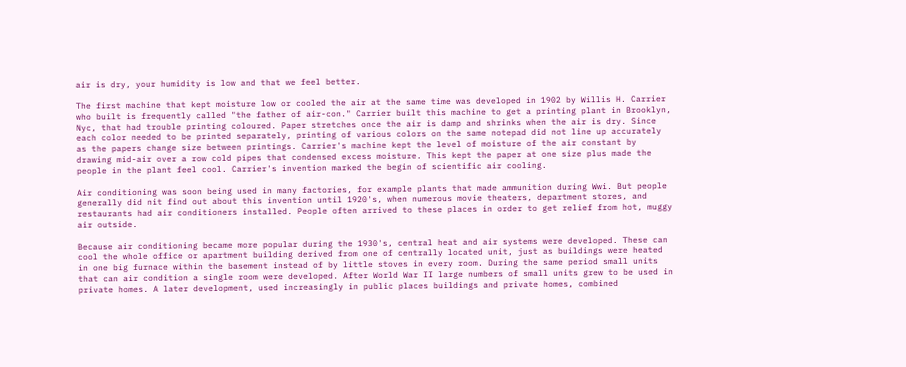air is dry, your humidity is low and that we feel better.

The first machine that kept moisture low or cooled the air at the same time was developed in 1902 by Willis H. Carrier who built is frequently called "the father of air-con." Carrier built this machine to get a printing plant in Brooklyn, Nyc, that had trouble printing coloured. Paper stretches once the air is damp and shrinks when the air is dry. Since each color needed to be printed separately, printing of various colors on the same notepad did not line up accurately as the papers change size between printings. Carrier's machine kept the level of moisture of the air constant by drawing mid-air over a row cold pipes that condensed excess moisture. This kept the paper at one size plus made the people in the plant feel cool. Carrier's invention marked the begin of scientific air cooling.

Air conditioning was soon being used in many factories, for example plants that made ammunition during Wwi. But people generally did nit find out about this invention until 1920's, when numerous movie theaters, department stores, and restaurants had air conditioners installed. People often arrived to these places in order to get relief from hot, muggy air outside.

Because air conditioning became more popular during the 1930's, central heat and air systems were developed. These can cool the whole office or apartment building derived from one of centrally located unit, just as buildings were heated in one big furnace within the basement instead of by little stoves in every room. During the same period small units that can air condition a single room were developed. After World War II large numbers of small units grew to be used in private homes. A later development, used increasingly in public places buildings and private homes, combined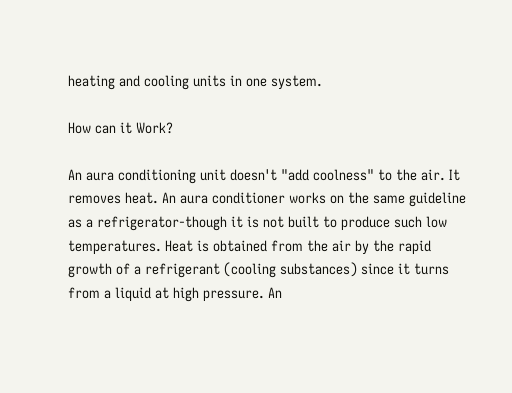heating and cooling units in one system.

How can it Work?

An aura conditioning unit doesn't "add coolness" to the air. It removes heat. An aura conditioner works on the same guideline as a refrigerator-though it is not built to produce such low temperatures. Heat is obtained from the air by the rapid growth of a refrigerant (cooling substances) since it turns from a liquid at high pressure. An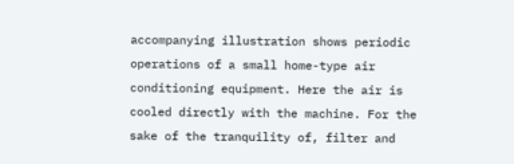accompanying illustration shows periodic operations of a small home-type air conditioning equipment. Here the air is cooled directly with the machine. For the sake of the tranquility of, filter and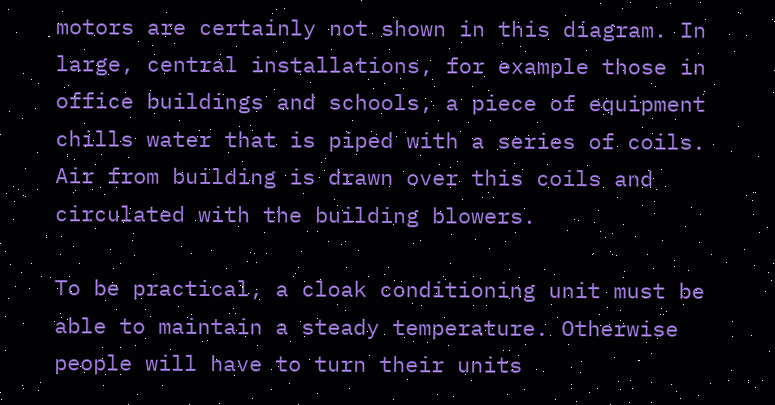motors are certainly not shown in this diagram. In large, central installations, for example those in office buildings and schools, a piece of equipment chills water that is piped with a series of coils. Air from building is drawn over this coils and circulated with the building blowers.

To be practical, a cloak conditioning unit must be able to maintain a steady temperature. Otherwise people will have to turn their units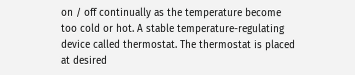on / off continually as the temperature become too cold or hot. A stable temperature-regulating device called thermostat. The thermostat is placed at desired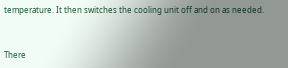temperature. It then switches the cooling unit off and on as needed.


There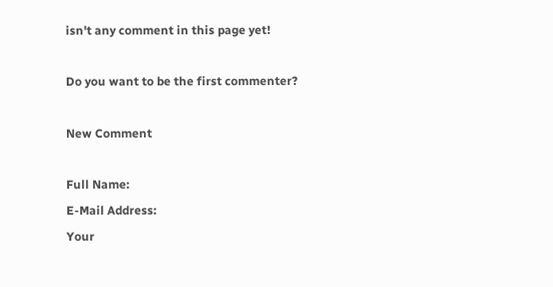isn't any comment in this page yet!

Do you want to be the first commenter?

New Comment

Full Name:
E-Mail Address:
Your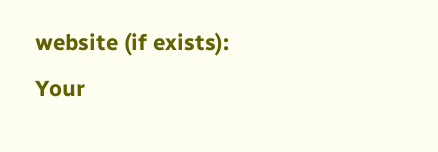website (if exists):
Your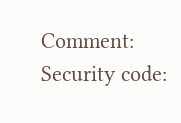Comment:
Security code: